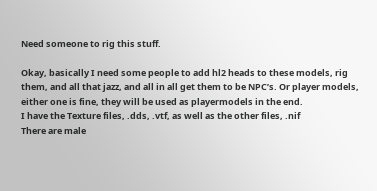Need someone to rig this stuff.

Okay, basically I need some people to add hl2 heads to these models, rig them, and all that jazz, and all in all get them to be NPC’s. Or player models, either one is fine, they will be used as playermodels in the end.
I have the Texture files, .dds, .vtf, as well as the other files, .nif
There are male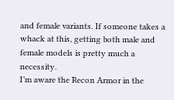and female variants. If someone takes a whack at this, getting both male and female models is pretty much a necessity.
I’m aware the Recon Armor in the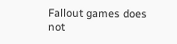Fallout games does not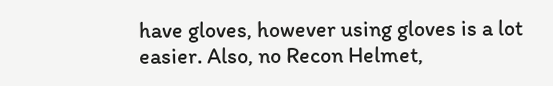have gloves, however using gloves is a lot easier. Also, no Recon Helmet,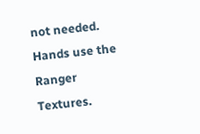not needed.
Hands use the Ranger Textures.